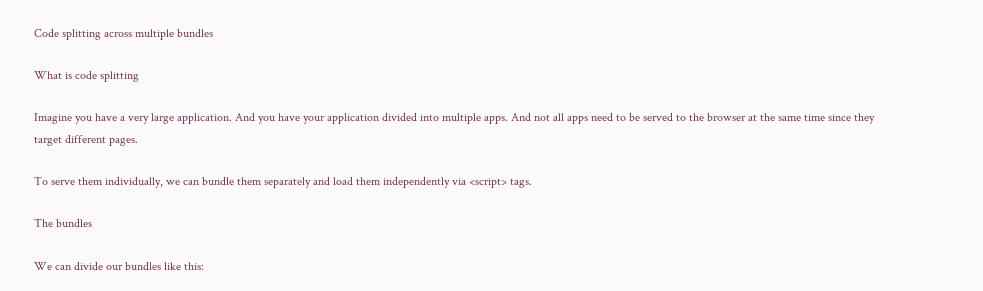Code splitting across multiple bundles

What is code splitting

Imagine you have a very large application. And you have your application divided into multiple apps. And not all apps need to be served to the browser at the same time since they target different pages.

To serve them individually, we can bundle them separately and load them independently via <script> tags.

The bundles

We can divide our bundles like this: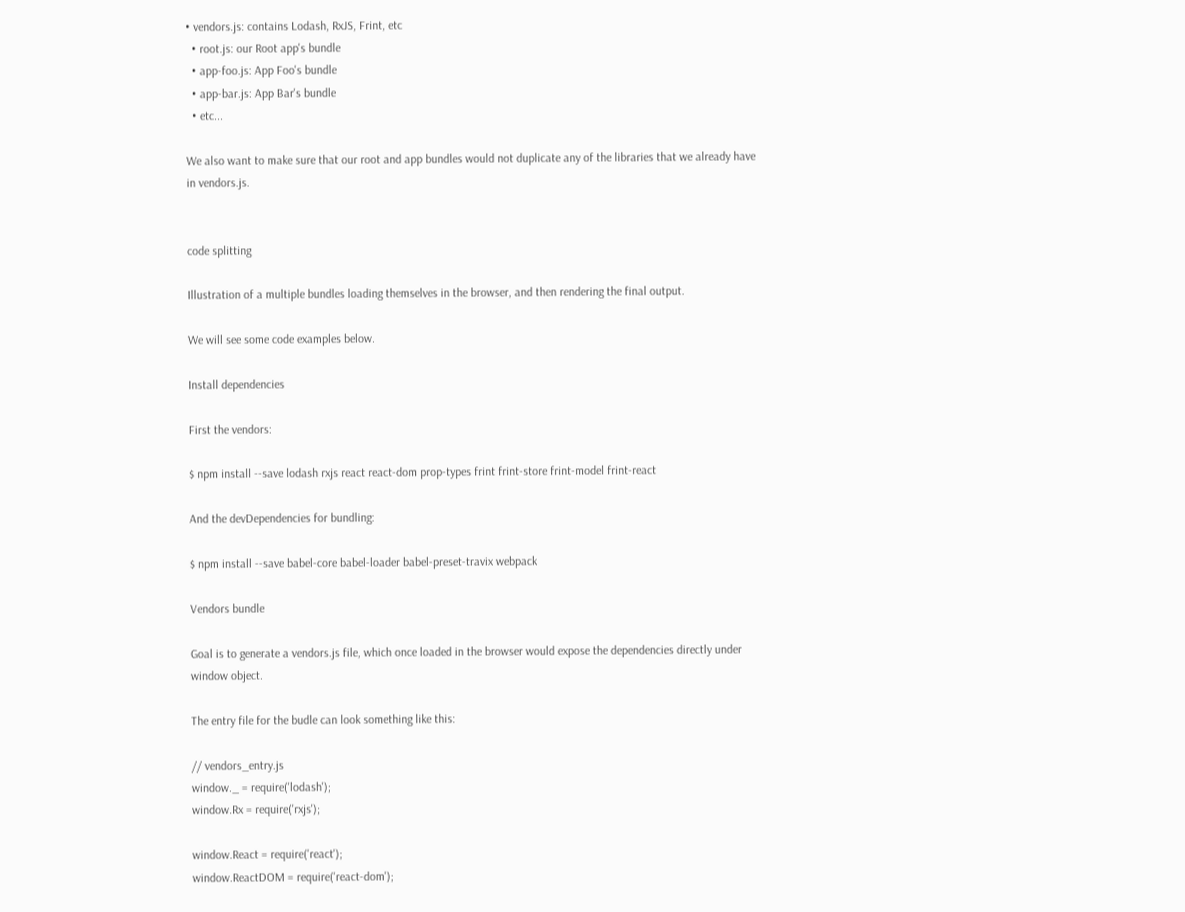• vendors.js: contains Lodash, RxJS, Frint, etc
  • root.js: our Root app's bundle
  • app-foo.js: App Foo's bundle
  • app-bar.js: App Bar's bundle
  • etc...

We also want to make sure that our root and app bundles would not duplicate any of the libraries that we already have in vendors.js.


code splitting

Illustration of a multiple bundles loading themselves in the browser, and then rendering the final output.

We will see some code examples below.

Install dependencies

First the vendors:

$ npm install --save lodash rxjs react react-dom prop-types frint frint-store frint-model frint-react

And the devDependencies for bundling:

$ npm install --save babel-core babel-loader babel-preset-travix webpack

Vendors bundle

Goal is to generate a vendors.js file, which once loaded in the browser would expose the dependencies directly under window object.

The entry file for the budle can look something like this:

// vendors_entry.js
window._ = require('lodash');
window.Rx = require('rxjs');

window.React = require('react');
window.ReactDOM = require('react-dom');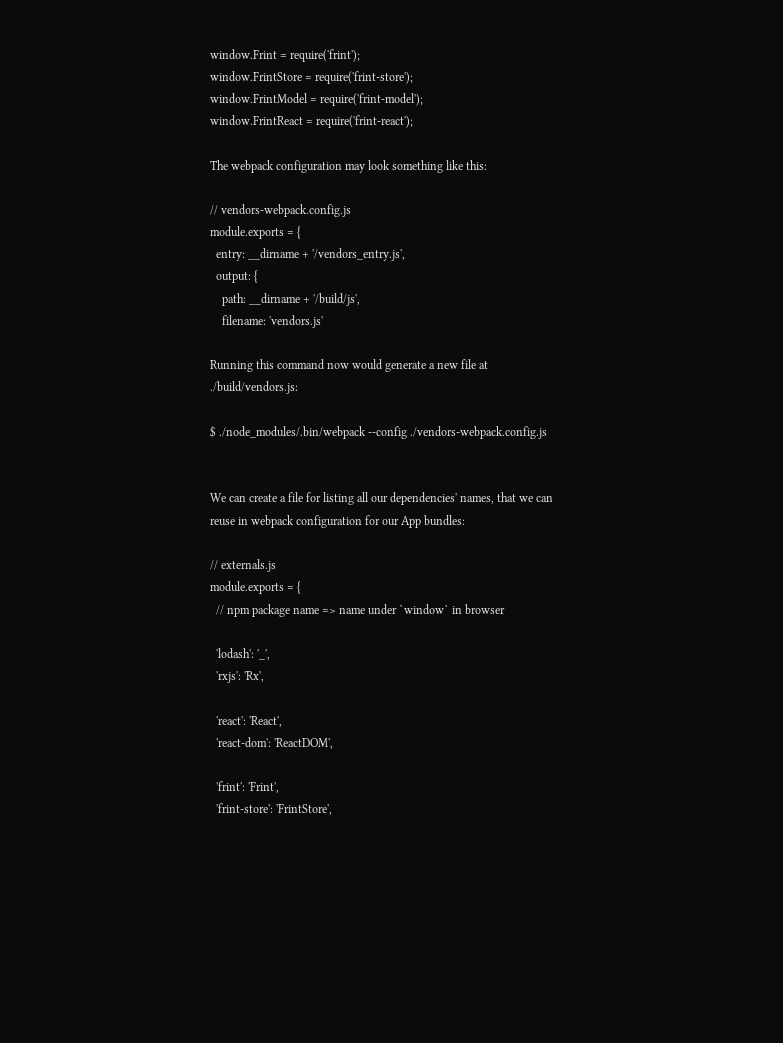window.Frint = require('frint');
window.FrintStore = require('frint-store');
window.FrintModel = require('frint-model');
window.FrintReact = require('frint-react');

The webpack configuration may look something like this:

// vendors-webpack.config.js
module.exports = {
  entry: __dirname + '/vendors_entry.js',
  output: {
    path: __dirname + '/build/js',
    filename: 'vendors.js'

Running this command now would generate a new file at ./build/vendors.js:

$ ./node_modules/.bin/webpack --config ./vendors-webpack.config.js


We can create a file for listing all our dependencies' names, that we can reuse in webpack configuration for our App bundles:

// externals.js
module.exports = {
  // npm package name => name under `window` in browser

  'lodash': '_',
  'rxjs': 'Rx',

  'react': 'React',
  'react-dom': 'ReactDOM',

  'frint': 'Frint',
  'frint-store': 'FrintStore',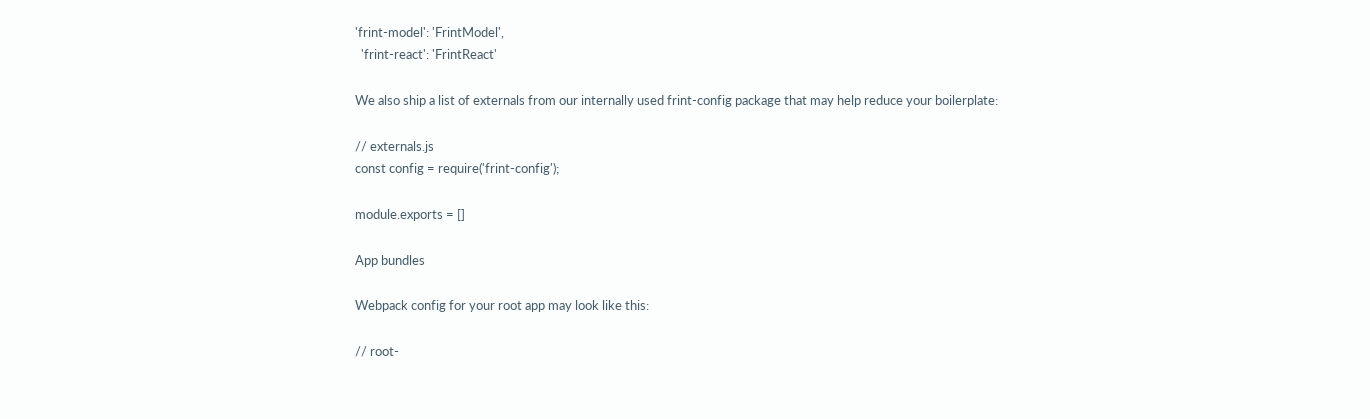'frint-model': 'FrintModel',
  'frint-react': 'FrintReact'

We also ship a list of externals from our internally used frint-config package that may help reduce your boilerplate:

// externals.js
const config = require('frint-config');

module.exports = []

App bundles

Webpack config for your root app may look like this:

// root-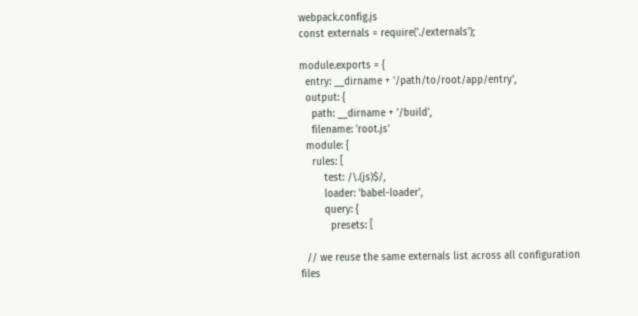webpack.config.js
const externals = require('./externals');

module.exports = {
  entry: __dirname + '/path/to/root/app/entry',
  output: {
    path: __dirname + '/build',
    filename: 'root.js'
  module: {
    rules: [
        test: /\.(js)$/,
        loader: 'babel-loader',
        query: {
          presets: [

  // we reuse the same externals list across all configuration files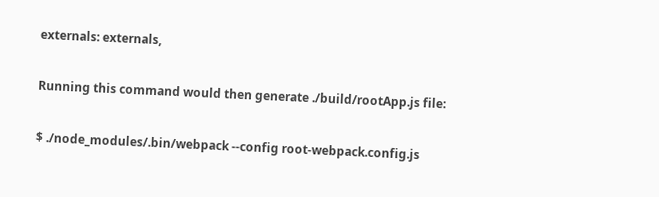externals: externals,

Running this command would then generate ./build/rootApp.js file:

$ ./node_modules/.bin/webpack --config root-webpack.config.js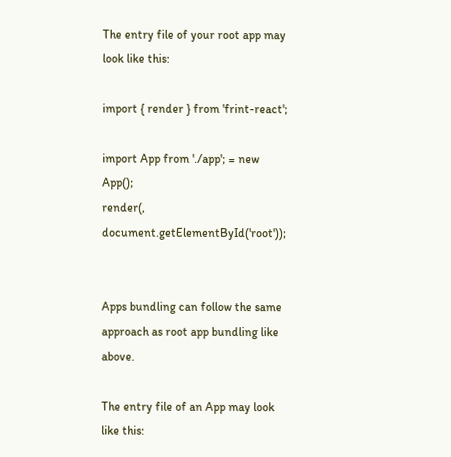The entry file of your root app may look like this:

import { render } from 'frint-react';

import App from './app'; = new App();
render(, document.getElementById('root'));


Apps bundling can follow the same approach as root app bundling like above.

The entry file of an App may look like this: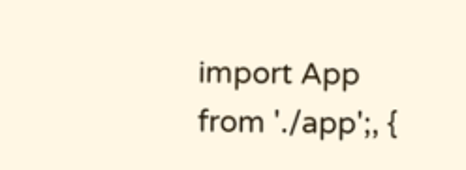import App from './app';, {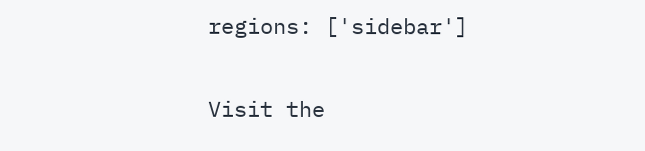regions: ['sidebar']

Visit the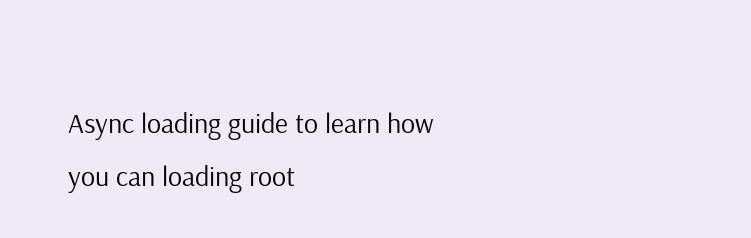Async loading guide to learn how you can loading root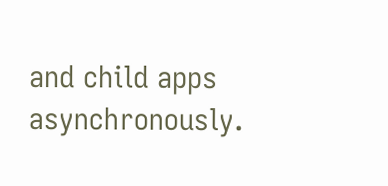and child apps asynchronously.